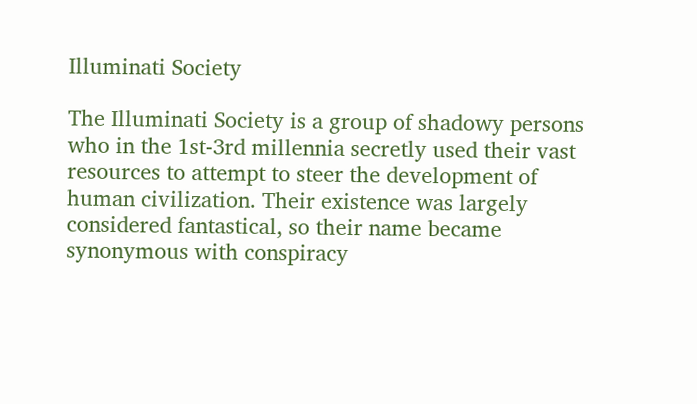Illuminati Society

The Illuminati Society is a group of shadowy persons who in the 1st-3rd millennia secretly used their vast resources to attempt to steer the development of human civilization. Their existence was largely considered fantastical, so their name became synonymous with conspiracy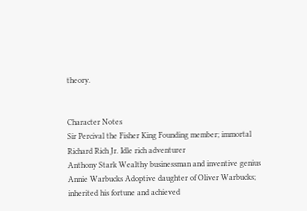theory.


Character Notes
Sir Percival the Fisher King Founding member; immortal
Richard Rich Jr. Idle rich adventurer
Anthony Stark Wealthy businessman and inventive genius
Annie Warbucks Adoptive daughter of Oliver Warbucks; inherited his fortune and achieved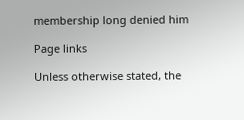membership long denied him

Page links

Unless otherwise stated, the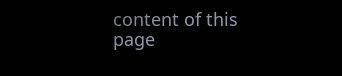content of this page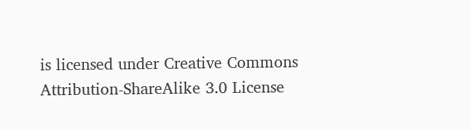is licensed under Creative Commons Attribution-ShareAlike 3.0 License